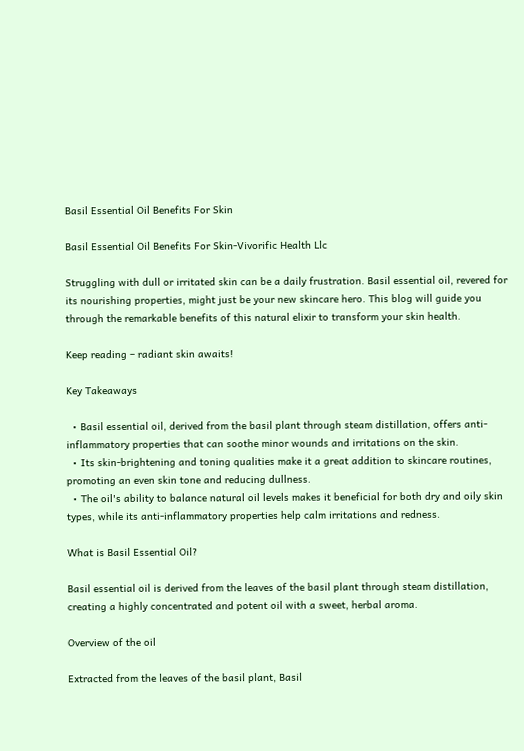Basil Essential Oil Benefits For Skin

Basil Essential Oil Benefits For Skin-Vivorific Health Llc

Struggling with dull or irritated skin can be a daily frustration. Basil essential oil, revered for its nourishing properties, might just be your new skincare hero. This blog will guide you through the remarkable benefits of this natural elixir to transform your skin health.

Keep reading – radiant skin awaits!

Key Takeaways

  • Basil essential oil, derived from the basil plant through steam distillation, offers anti-inflammatory properties that can soothe minor wounds and irritations on the skin.
  • Its skin-brightening and toning qualities make it a great addition to skincare routines, promoting an even skin tone and reducing dullness.
  • The oil's ability to balance natural oil levels makes it beneficial for both dry and oily skin types, while its anti-inflammatory properties help calm irritations and redness.

What is Basil Essential Oil?

Basil essential oil is derived from the leaves of the basil plant through steam distillation, creating a highly concentrated and potent oil with a sweet, herbal aroma.

Overview of the oil

Extracted from the leaves of the basil plant, Basil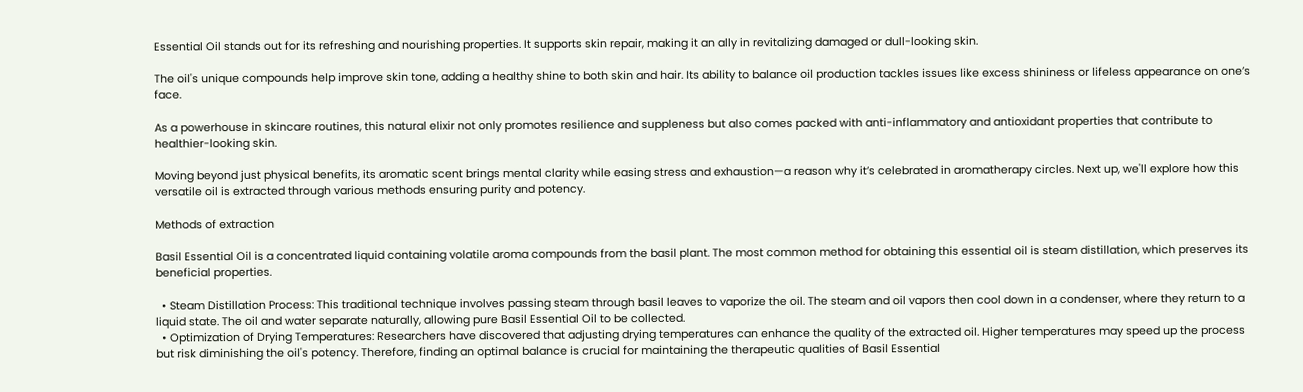Essential Oil stands out for its refreshing and nourishing properties. It supports skin repair, making it an ally in revitalizing damaged or dull-looking skin.

The oil's unique compounds help improve skin tone, adding a healthy shine to both skin and hair. Its ability to balance oil production tackles issues like excess shininess or lifeless appearance on one’s face.

As a powerhouse in skincare routines, this natural elixir not only promotes resilience and suppleness but also comes packed with anti-inflammatory and antioxidant properties that contribute to healthier-looking skin.

Moving beyond just physical benefits, its aromatic scent brings mental clarity while easing stress and exhaustion—a reason why it’s celebrated in aromatherapy circles. Next up, we'll explore how this versatile oil is extracted through various methods ensuring purity and potency.

Methods of extraction

Basil Essential Oil is a concentrated liquid containing volatile aroma compounds from the basil plant. The most common method for obtaining this essential oil is steam distillation, which preserves its beneficial properties.

  • Steam Distillation Process: This traditional technique involves passing steam through basil leaves to vaporize the oil. The steam and oil vapors then cool down in a condenser, where they return to a liquid state. The oil and water separate naturally, allowing pure Basil Essential Oil to be collected.
  • Optimization of Drying Temperatures: Researchers have discovered that adjusting drying temperatures can enhance the quality of the extracted oil. Higher temperatures may speed up the process but risk diminishing the oil's potency. Therefore, finding an optimal balance is crucial for maintaining the therapeutic qualities of Basil Essential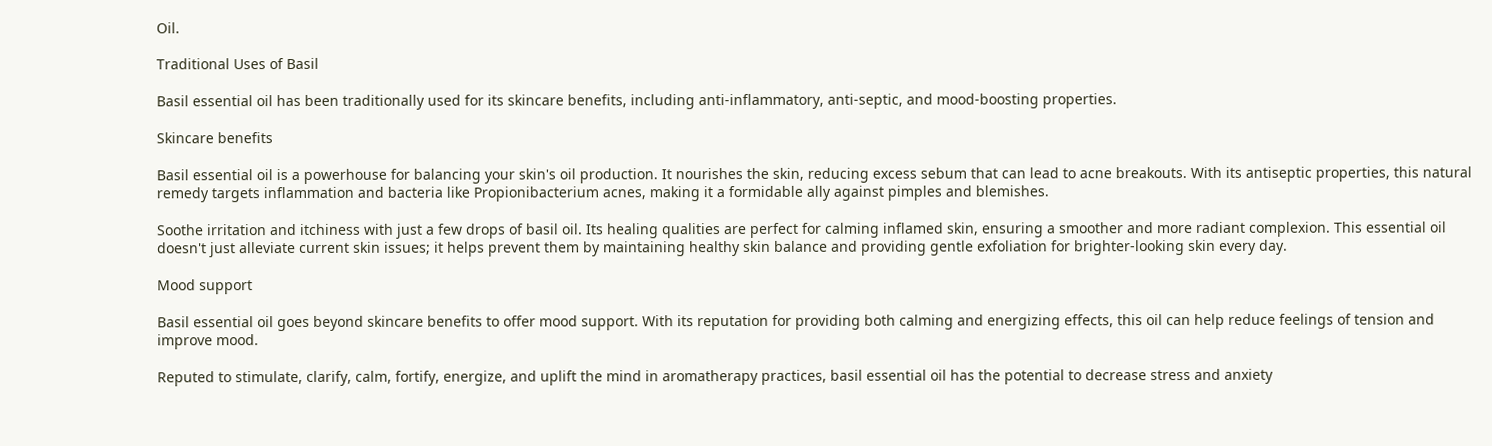Oil.

Traditional Uses of Basil

Basil essential oil has been traditionally used for its skincare benefits, including anti-inflammatory, anti-septic, and mood-boosting properties.

Skincare benefits

Basil essential oil is a powerhouse for balancing your skin's oil production. It nourishes the skin, reducing excess sebum that can lead to acne breakouts. With its antiseptic properties, this natural remedy targets inflammation and bacteria like Propionibacterium acnes, making it a formidable ally against pimples and blemishes.

Soothe irritation and itchiness with just a few drops of basil oil. Its healing qualities are perfect for calming inflamed skin, ensuring a smoother and more radiant complexion. This essential oil doesn't just alleviate current skin issues; it helps prevent them by maintaining healthy skin balance and providing gentle exfoliation for brighter-looking skin every day.

Mood support

Basil essential oil goes beyond skincare benefits to offer mood support. With its reputation for providing both calming and energizing effects, this oil can help reduce feelings of tension and improve mood.

Reputed to stimulate, clarify, calm, fortify, energize, and uplift the mind in aromatherapy practices, basil essential oil has the potential to decrease stress and anxiety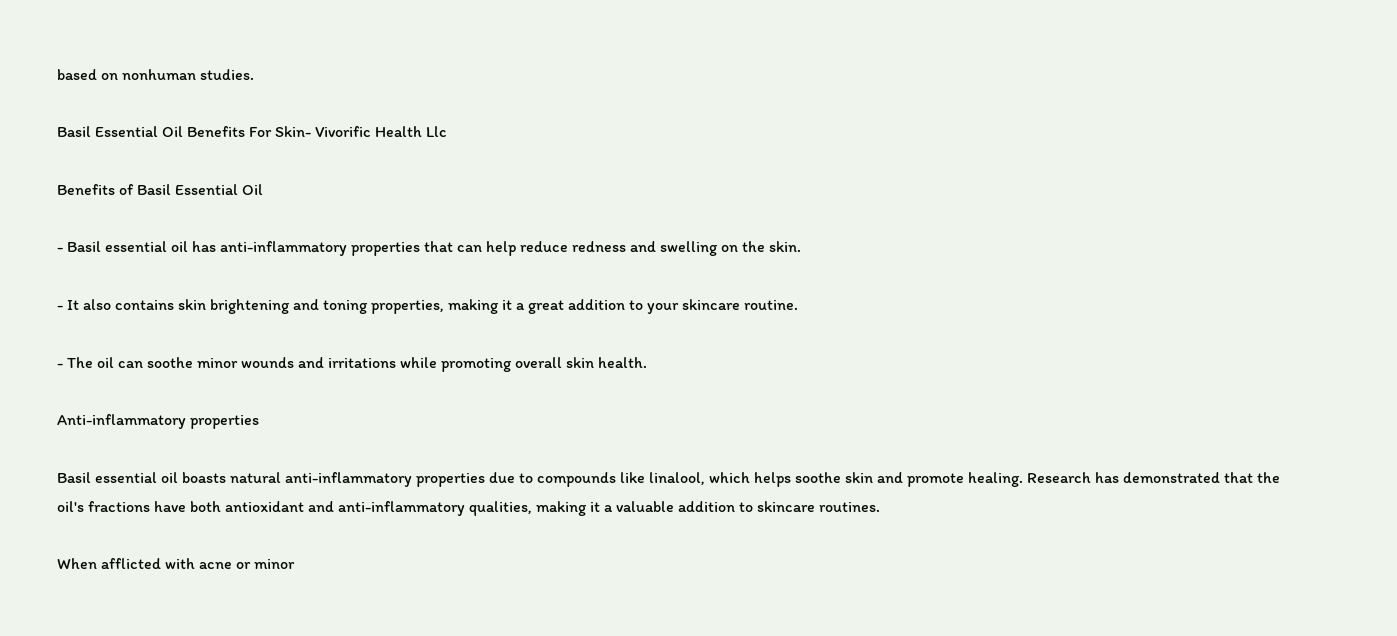based on nonhuman studies.

Basil Essential Oil Benefits For Skin- Vivorific Health Llc

Benefits of Basil Essential Oil

- Basil essential oil has anti-inflammatory properties that can help reduce redness and swelling on the skin.

- It also contains skin brightening and toning properties, making it a great addition to your skincare routine.

- The oil can soothe minor wounds and irritations while promoting overall skin health.

Anti-inflammatory properties

Basil essential oil boasts natural anti-inflammatory properties due to compounds like linalool, which helps soothe skin and promote healing. Research has demonstrated that the oil's fractions have both antioxidant and anti-inflammatory qualities, making it a valuable addition to skincare routines.

When afflicted with acne or minor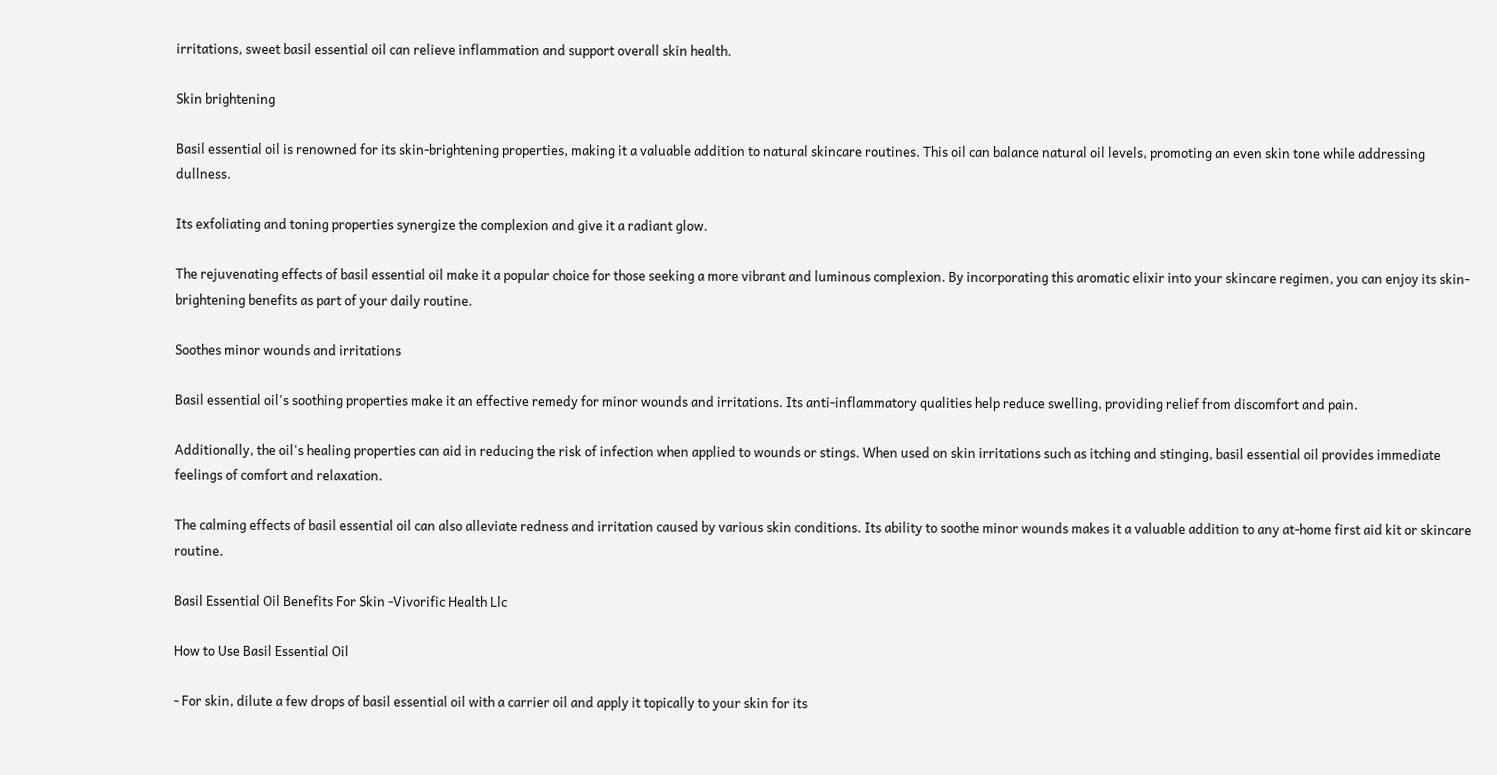irritations, sweet basil essential oil can relieve inflammation and support overall skin health.

Skin brightening

Basil essential oil is renowned for its skin-brightening properties, making it a valuable addition to natural skincare routines. This oil can balance natural oil levels, promoting an even skin tone while addressing dullness.

Its exfoliating and toning properties synergize the complexion and give it a radiant glow.

The rejuvenating effects of basil essential oil make it a popular choice for those seeking a more vibrant and luminous complexion. By incorporating this aromatic elixir into your skincare regimen, you can enjoy its skin-brightening benefits as part of your daily routine.

Soothes minor wounds and irritations

Basil essential oil's soothing properties make it an effective remedy for minor wounds and irritations. Its anti-inflammatory qualities help reduce swelling, providing relief from discomfort and pain.

Additionally, the oil's healing properties can aid in reducing the risk of infection when applied to wounds or stings. When used on skin irritations such as itching and stinging, basil essential oil provides immediate feelings of comfort and relaxation.

The calming effects of basil essential oil can also alleviate redness and irritation caused by various skin conditions. Its ability to soothe minor wounds makes it a valuable addition to any at-home first aid kit or skincare routine.

Basil Essential Oil Benefits For Skin -Vivorific Health Llc

How to Use Basil Essential Oil

- For skin, dilute a few drops of basil essential oil with a carrier oil and apply it topically to your skin for its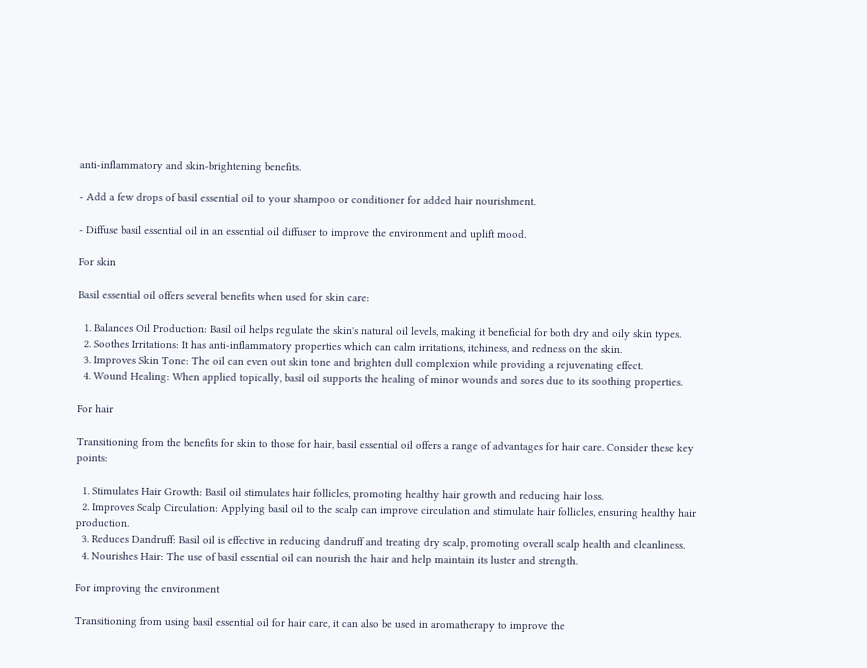anti-inflammatory and skin-brightening benefits.

- Add a few drops of basil essential oil to your shampoo or conditioner for added hair nourishment.

- Diffuse basil essential oil in an essential oil diffuser to improve the environment and uplift mood.

For skin

Basil essential oil offers several benefits when used for skin care:

  1. Balances Oil Production: Basil oil helps regulate the skin's natural oil levels, making it beneficial for both dry and oily skin types.
  2. Soothes Irritations: It has anti-inflammatory properties which can calm irritations, itchiness, and redness on the skin.
  3. Improves Skin Tone: The oil can even out skin tone and brighten dull complexion while providing a rejuvenating effect.
  4. Wound Healing: When applied topically, basil oil supports the healing of minor wounds and sores due to its soothing properties.

For hair

Transitioning from the benefits for skin to those for hair, basil essential oil offers a range of advantages for hair care. Consider these key points:

  1. Stimulates Hair Growth: Basil oil stimulates hair follicles, promoting healthy hair growth and reducing hair loss.
  2. Improves Scalp Circulation: Applying basil oil to the scalp can improve circulation and stimulate hair follicles, ensuring healthy hair production.
  3. Reduces Dandruff: Basil oil is effective in reducing dandruff and treating dry scalp, promoting overall scalp health and cleanliness.
  4. Nourishes Hair: The use of basil essential oil can nourish the hair and help maintain its luster and strength.

For improving the environment

Transitioning from using basil essential oil for hair care, it can also be used in aromatherapy to improve the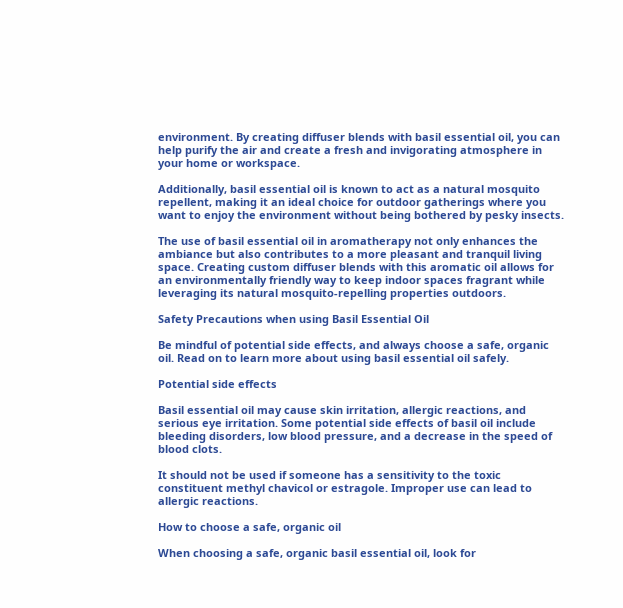environment. By creating diffuser blends with basil essential oil, you can help purify the air and create a fresh and invigorating atmosphere in your home or workspace.

Additionally, basil essential oil is known to act as a natural mosquito repellent, making it an ideal choice for outdoor gatherings where you want to enjoy the environment without being bothered by pesky insects.

The use of basil essential oil in aromatherapy not only enhances the ambiance but also contributes to a more pleasant and tranquil living space. Creating custom diffuser blends with this aromatic oil allows for an environmentally friendly way to keep indoor spaces fragrant while leveraging its natural mosquito-repelling properties outdoors.

Safety Precautions when using Basil Essential Oil

Be mindful of potential side effects, and always choose a safe, organic oil. Read on to learn more about using basil essential oil safely.

Potential side effects

Basil essential oil may cause skin irritation, allergic reactions, and serious eye irritation. Some potential side effects of basil oil include bleeding disorders, low blood pressure, and a decrease in the speed of blood clots.

It should not be used if someone has a sensitivity to the toxic constituent methyl chavicol or estragole. Improper use can lead to allergic reactions.

How to choose a safe, organic oil

When choosing a safe, organic basil essential oil, look for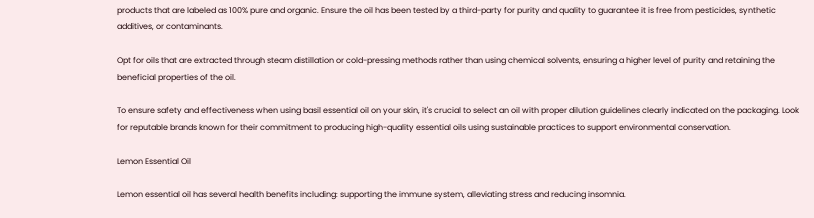products that are labeled as 100% pure and organic. Ensure the oil has been tested by a third-party for purity and quality to guarantee it is free from pesticides, synthetic additives, or contaminants.

Opt for oils that are extracted through steam distillation or cold-pressing methods rather than using chemical solvents, ensuring a higher level of purity and retaining the beneficial properties of the oil.

To ensure safety and effectiveness when using basil essential oil on your skin, it's crucial to select an oil with proper dilution guidelines clearly indicated on the packaging. Look for reputable brands known for their commitment to producing high-quality essential oils using sustainable practices to support environmental conservation.

Lemon Essential Oil

Lemon essential oil has several health benefits including: supporting the immune system, alleviating stress and reducing insomnia.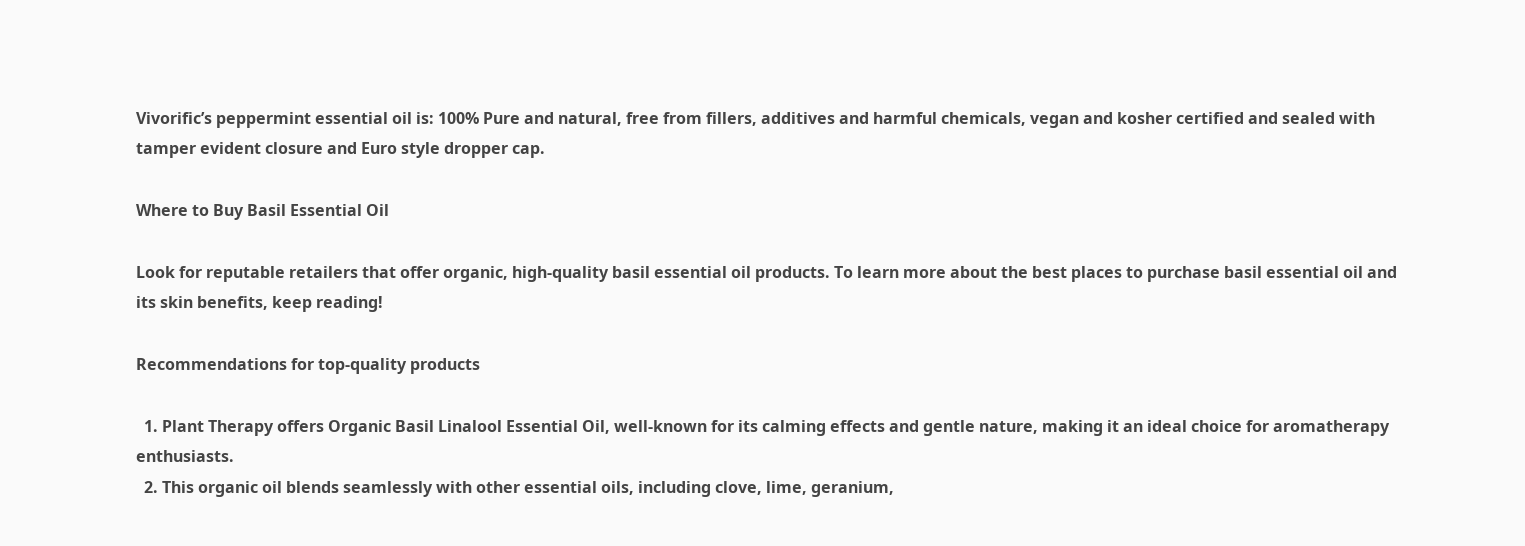Vivorific’s peppermint essential oil is: 100% Pure and natural, free from fillers, additives and harmful chemicals, vegan and kosher certified and sealed with tamper evident closure and Euro style dropper cap.

Where to Buy Basil Essential Oil

Look for reputable retailers that offer organic, high-quality basil essential oil products. To learn more about the best places to purchase basil essential oil and its skin benefits, keep reading!

Recommendations for top-quality products

  1. Plant Therapy offers Organic Basil Linalool Essential Oil, well-known for its calming effects and gentle nature, making it an ideal choice for aromatherapy enthusiasts.
  2. This organic oil blends seamlessly with other essential oils, including clove, lime, geranium,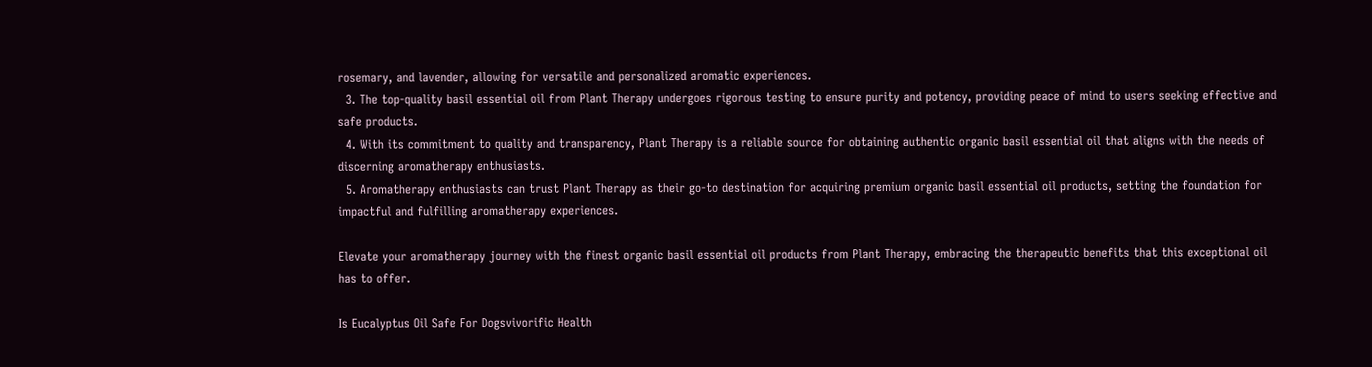rosemary, and lavender, allowing for versatile and personalized aromatic experiences.
  3. The top-quality basil essential oil from Plant Therapy undergoes rigorous testing to ensure purity and potency, providing peace of mind to users seeking effective and safe products.
  4. With its commitment to quality and transparency, Plant Therapy is a reliable source for obtaining authentic organic basil essential oil that aligns with the needs of discerning aromatherapy enthusiasts.
  5. Aromatherapy enthusiasts can trust Plant Therapy as their go-to destination for acquiring premium organic basil essential oil products, setting the foundation for impactful and fulfilling aromatherapy experiences.

Elevate your aromatherapy journey with the finest organic basil essential oil products from Plant Therapy, embracing the therapeutic benefits that this exceptional oil has to offer.

Is Eucalyptus Oil Safe For Dogsvivorific Health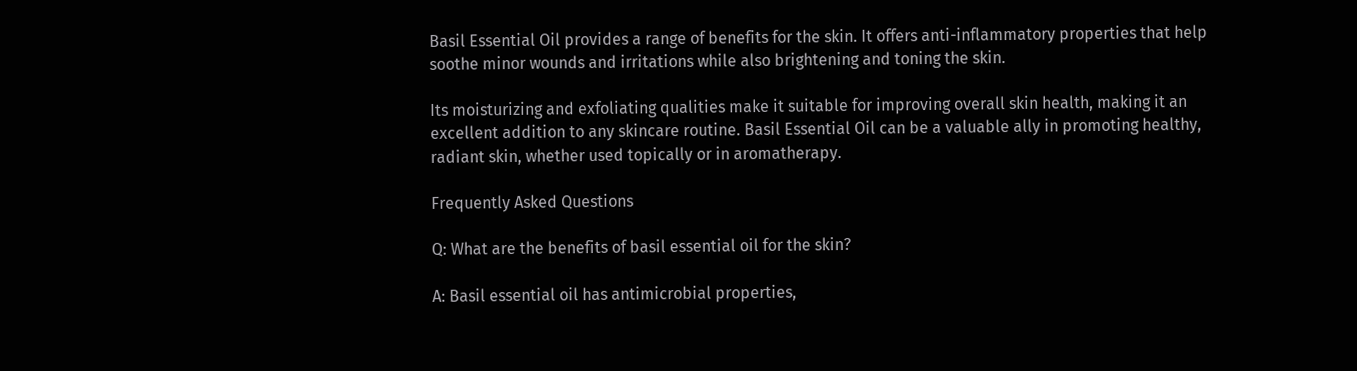Basil Essential Oil provides a range of benefits for the skin. It offers anti-inflammatory properties that help soothe minor wounds and irritations while also brightening and toning the skin.

Its moisturizing and exfoliating qualities make it suitable for improving overall skin health, making it an excellent addition to any skincare routine. Basil Essential Oil can be a valuable ally in promoting healthy, radiant skin, whether used topically or in aromatherapy.

Frequently Asked Questions

Q: What are the benefits of basil essential oil for the skin?

A: Basil essential oil has antimicrobial properties,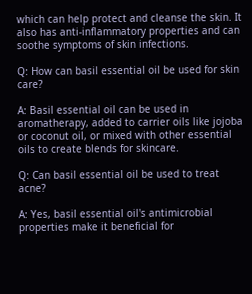which can help protect and cleanse the skin. It also has anti-inflammatory properties and can soothe symptoms of skin infections.

Q: How can basil essential oil be used for skin care?

A: Basil essential oil can be used in aromatherapy, added to carrier oils like jojoba or coconut oil, or mixed with other essential oils to create blends for skincare.

Q: Can basil essential oil be used to treat acne?

A: Yes, basil essential oil's antimicrobial properties make it beneficial for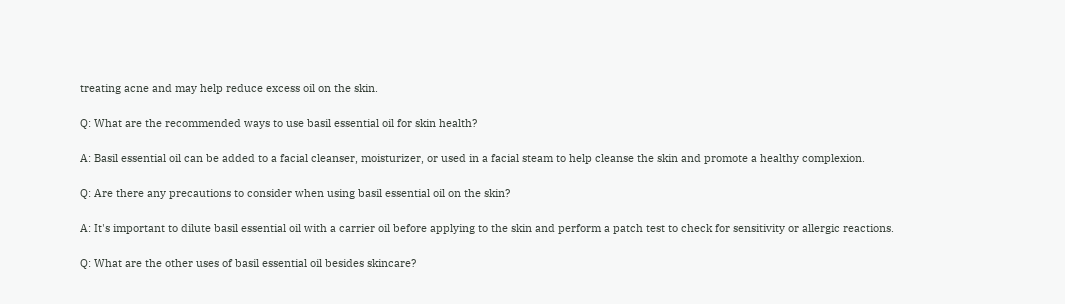treating acne and may help reduce excess oil on the skin.

Q: What are the recommended ways to use basil essential oil for skin health?

A: Basil essential oil can be added to a facial cleanser, moisturizer, or used in a facial steam to help cleanse the skin and promote a healthy complexion.

Q: Are there any precautions to consider when using basil essential oil on the skin?

A: It's important to dilute basil essential oil with a carrier oil before applying to the skin and perform a patch test to check for sensitivity or allergic reactions.

Q: What are the other uses of basil essential oil besides skincare?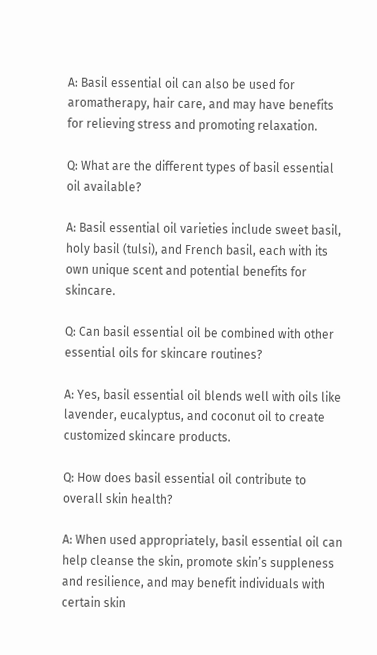A: Basil essential oil can also be used for aromatherapy, hair care, and may have benefits for relieving stress and promoting relaxation.

Q: What are the different types of basil essential oil available?

A: Basil essential oil varieties include sweet basil, holy basil (tulsi), and French basil, each with its own unique scent and potential benefits for skincare.

Q: Can basil essential oil be combined with other essential oils for skincare routines?

A: Yes, basil essential oil blends well with oils like lavender, eucalyptus, and coconut oil to create customized skincare products.

Q: How does basil essential oil contribute to overall skin health?

A: When used appropriately, basil essential oil can help cleanse the skin, promote skin’s suppleness and resilience, and may benefit individuals with certain skin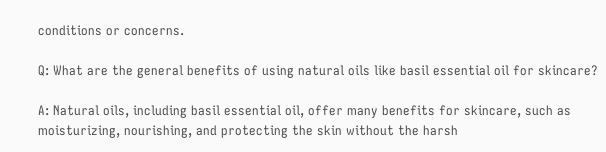conditions or concerns.

Q: What are the general benefits of using natural oils like basil essential oil for skincare?

A: Natural oils, including basil essential oil, offer many benefits for skincare, such as moisturizing, nourishing, and protecting the skin without the harsh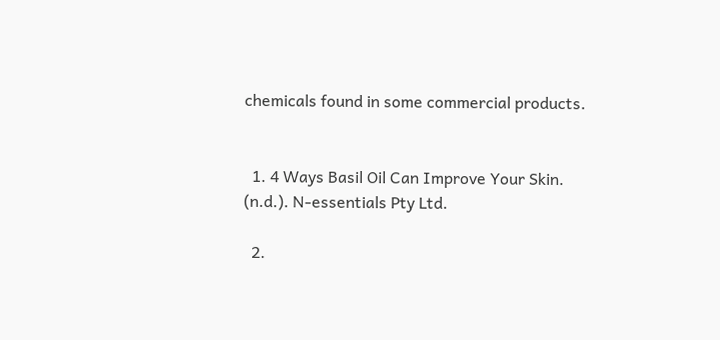chemicals found in some commercial products.


  1. 4 Ways Basil Oil Can Improve Your Skin. (n.d.). N-essentials Pty Ltd.

  2.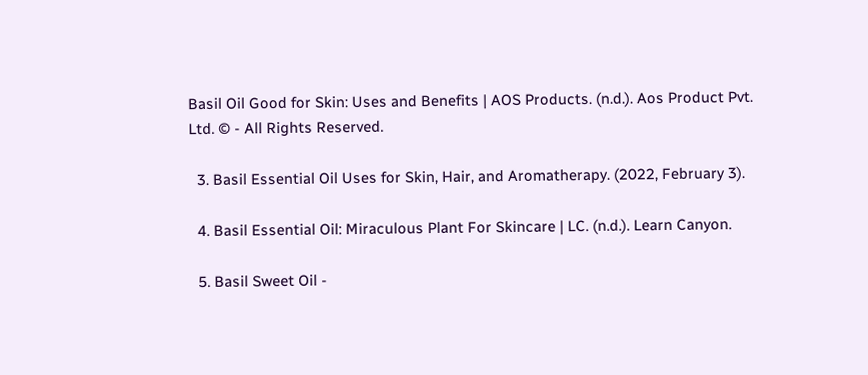Basil Oil Good for Skin: Uses and Benefits | AOS Products. (n.d.). Aos Product Pvt. Ltd. © - All Rights Reserved.

  3. Basil Essential Oil Uses for Skin, Hair, and Aromatherapy. (2022, February 3).

  4. Basil Essential Oil: Miraculous Plant For Skincare | LC. (n.d.). Learn Canyon.

  5. Basil Sweet Oil -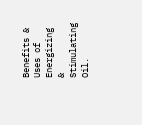Benefits & Uses of Energizing & Stimulating Oil.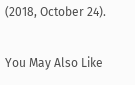(2018, October 24).

You May Also Like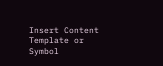Insert Content Template or Symbol